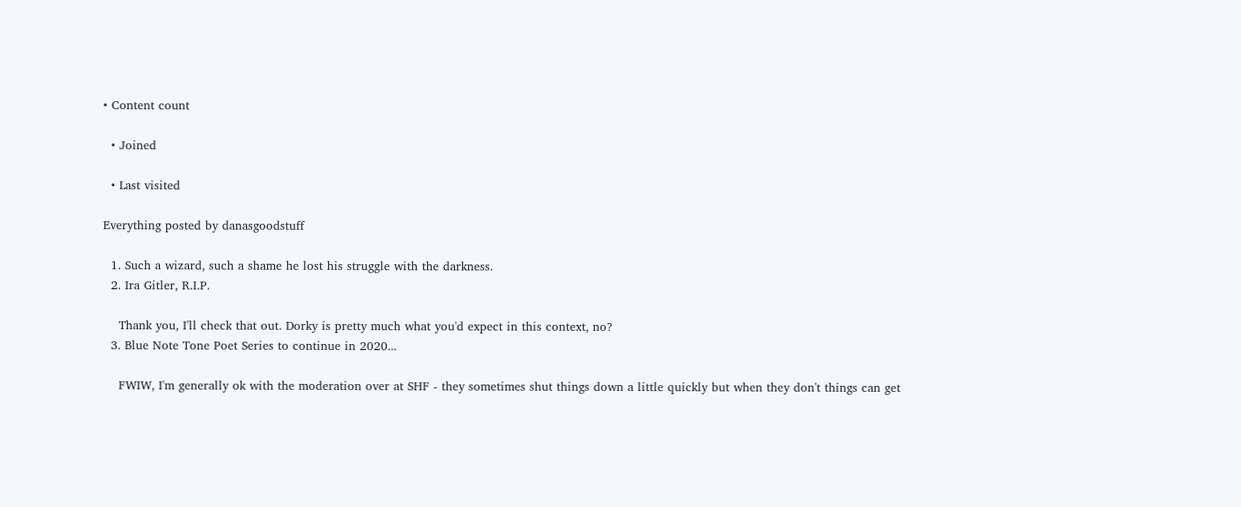• Content count

  • Joined

  • Last visited

Everything posted by danasgoodstuff

  1. Such a wizard, such a shame he lost his struggle with the darkness.
  2. Ira Gitler, R.I.P.

    Thank you, I'll check that out. Dorky is pretty much what you'd expect in this context, no?
  3. Blue Note Tone Poet Series to continue in 2020...

    FWIW, I'm generally ok with the moderation over at SHF - they sometimes shut things down a little quickly but when they don't things can get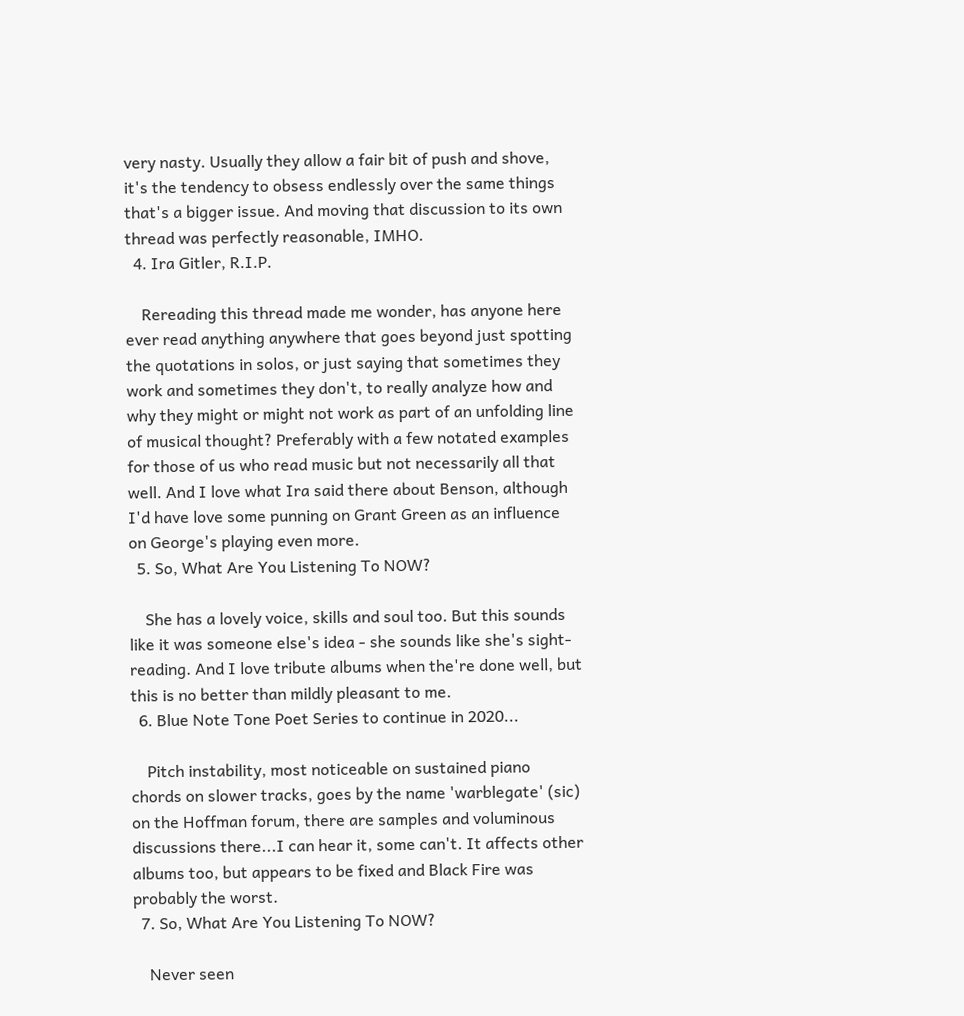very nasty. Usually they allow a fair bit of push and shove, it's the tendency to obsess endlessly over the same things that's a bigger issue. And moving that discussion to its own thread was perfectly reasonable, IMHO.
  4. Ira Gitler, R.I.P.

    Rereading this thread made me wonder, has anyone here ever read anything anywhere that goes beyond just spotting the quotations in solos, or just saying that sometimes they work and sometimes they don't, to really analyze how and why they might or might not work as part of an unfolding line of musical thought? Preferably with a few notated examples for those of us who read music but not necessarily all that well. And I love what Ira said there about Benson, although I'd have love some punning on Grant Green as an influence on George's playing even more.
  5. So, What Are You Listening To NOW?

    She has a lovely voice, skills and soul too. But this sounds like it was someone else's idea - she sounds like she's sight-reading. And I love tribute albums when the're done well, but this is no better than mildly pleasant to me.
  6. Blue Note Tone Poet Series to continue in 2020...

    Pitch instability, most noticeable on sustained piano chords on slower tracks, goes by the name 'warblegate' (sic) on the Hoffman forum, there are samples and voluminous discussions there...I can hear it, some can't. It affects other albums too, but appears to be fixed and Black Fire was probably the worst.
  7. So, What Are You Listening To NOW?

    Never seen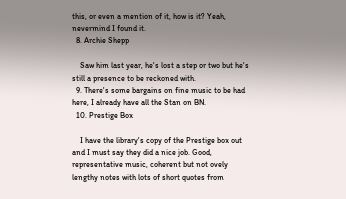this, or even a mention of it, how is it? Yeah, nevermind I found it.
  8. Archie Shepp

    Saw him last year, he's lost a step or two but he's still a presence to be reckoned with.
  9. There's some bargains on fine music to be had here, I already have all the Stan on BN.
  10. Prestige Box

    I have the library's copy of the Prestige box out and I must say they did a nice job. Good, representative music, coherent but not ovely lengthy notes with lots of short quotes from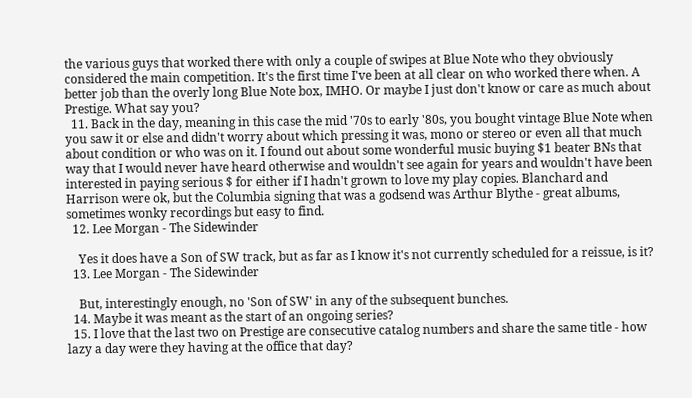the various guys that worked there with only a couple of swipes at Blue Note who they obviously considered the main competition. It's the first time I've been at all clear on who worked there when. A better job than the overly long Blue Note box, IMHO. Or maybe I just don't know or care as much about Prestige. What say you?
  11. Back in the day, meaning in this case the mid '70s to early '80s, you bought vintage Blue Note when you saw it or else and didn't worry about which pressing it was, mono or stereo or even all that much about condition or who was on it. I found out about some wonderful music buying $1 beater BNs that way that I would never have heard otherwise and wouldn't see again for years and wouldn't have been interested in paying serious $ for either if I hadn't grown to love my play copies. Blanchard and Harrison were ok, but the Columbia signing that was a godsend was Arthur Blythe - great albums, sometimes wonky recordings but easy to find.
  12. Lee Morgan - The Sidewinder

    Yes it does have a Son of SW track, but as far as I know it's not currently scheduled for a reissue, is it?
  13. Lee Morgan - The Sidewinder

    But, interestingly enough, no 'Son of SW' in any of the subsequent bunches.
  14. Maybe it was meant as the start of an ongoing series?
  15. I love that the last two on Prestige are consecutive catalog numbers and share the same title - how lazy a day were they having at the office that day?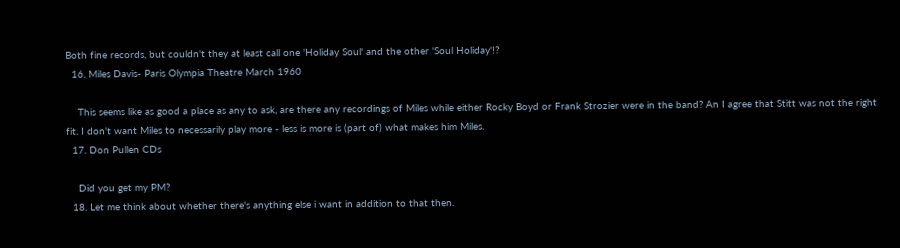Both fine records, but couldn't they at least call one 'Holiday Soul' and the other 'Soul Holiday'!?
  16. Miles Davis- Paris Olympia Theatre March 1960

    This seems like as good a place as any to ask, are there any recordings of Miles while either Rocky Boyd or Frank Strozier were in the band? An I agree that Stitt was not the right fit. I don't want Miles to necessarily play more - less is more is (part of) what makes him Miles.
  17. Don Pullen CDs

    Did you get my PM?
  18. Let me think about whether there's anything else i want in addition to that then.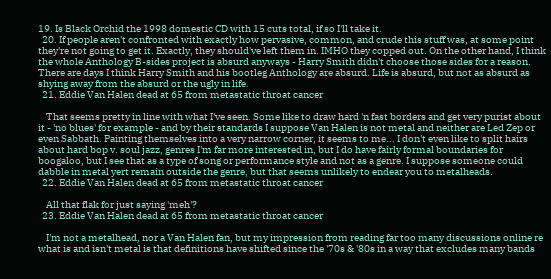19. Is Black Orchid the 1998 domestic CD with 15 cuts total, if so I'll take it.
  20. If people aren't confronted with exactly how pervasive, common, and crude this stuff was, at some point they're not going to get it. Exactly, they should've left them in. IMHO they copped out. On the other hand, I think the whole Anthology B-sides project is absurd anyways - Harry Smith didn't choose those sides for a reason. There are days I think Harry Smith and his bootleg Anthology are absurd. Life is absurd, but not as absurd as shying away from the absurd or the ugly in life.
  21. Eddie Van Halen dead at 65 from metastatic throat cancer

    That seems pretty in line with what I've seen. Some like to draw hard 'n fast borders and get very purist about it - 'no blues' for example - and by their standards I suppose Van Halen is not metal and neither are Led Zep or even Sabbath. Painting themselves into a very narrow corner, it seems to me... I don't even like to split hairs about hard bop v. soul jazz, genres I'm far more interested in, but I do have fairly formal boundaries for boogaloo, but I see that as a type of song or performance style and not as a genre. I suppose someone could dabble in metal yert remain outside the genre, but that seems unlikely to endear you to metalheads.
  22. Eddie Van Halen dead at 65 from metastatic throat cancer

    All that flak for just saying 'meh'?
  23. Eddie Van Halen dead at 65 from metastatic throat cancer

    I'm not a metalhead, nor a Van Halen fan, but my impression from reading far too many discussions online re what is and isn't metal is that definitions have shifted since the '70s & '80s in a way that excludes many bands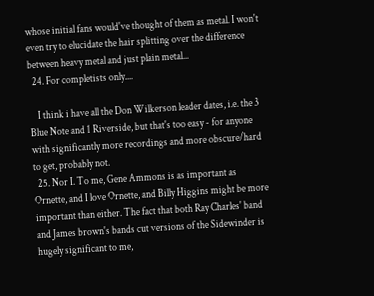whose initial fans would've thought of them as metal. I won't even try to elucidate the hair splitting over the difference between heavy metal and just plain metal...
  24. For completists only....

    I think i have all the Don Wilkerson leader dates, i.e. the 3 Blue Note and 1 Riverside, but that's too easy - for anyone with significantly more recordings and more obscure/hard to get, probably not.
  25. Nor I. To me, Gene Ammons is as important as Ornette, and I love Ornette, and Billy Higgins might be more important than either. The fact that both Ray Charles' band and James brown's bands cut versions of the Sidewinder is hugely significant to me,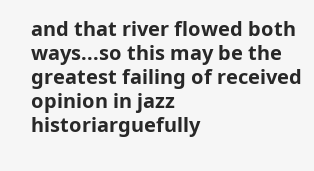and that river flowed both ways...so this may be the greatest failing of received opinion in jazz historiarguefully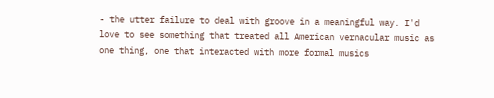- the utter failure to deal with groove in a meaningful way. I'd love to see something that treated all American vernacular music as one thing, one that interacted with more formal musics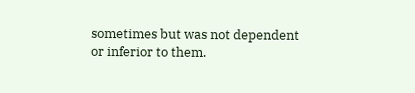sometimes but was not dependent or inferior to them.